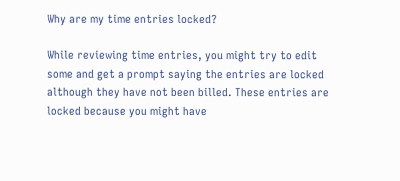Why are my time entries locked?

While reviewing time entries, you might try to edit some and get a prompt saying the entries are locked although they have not been billed. These entries are locked because you might have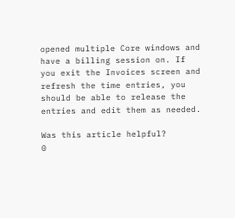opened multiple Core windows and have a billing session on. If you exit the Invoices screen and refresh the time entries, you should be able to release the entries and edit them as needed.

Was this article helpful?
0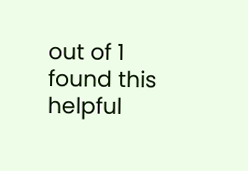out of 1 found this helpful